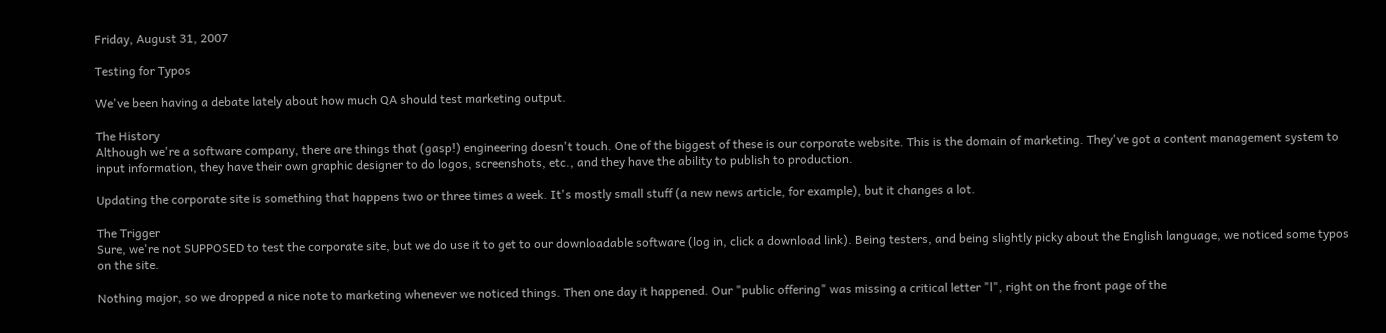Friday, August 31, 2007

Testing for Typos

We've been having a debate lately about how much QA should test marketing output.

The History
Although we're a software company, there are things that (gasp!) engineering doesn't touch. One of the biggest of these is our corporate website. This is the domain of marketing. They've got a content management system to input information, they have their own graphic designer to do logos, screenshots, etc., and they have the ability to publish to production.

Updating the corporate site is something that happens two or three times a week. It's mostly small stuff (a new news article, for example), but it changes a lot.

The Trigger
Sure, we're not SUPPOSED to test the corporate site, but we do use it to get to our downloadable software (log in, click a download link). Being testers, and being slightly picky about the English language, we noticed some typos on the site.

Nothing major, so we dropped a nice note to marketing whenever we noticed things. Then one day it happened. Our "public offering" was missing a critical letter "l", right on the front page of the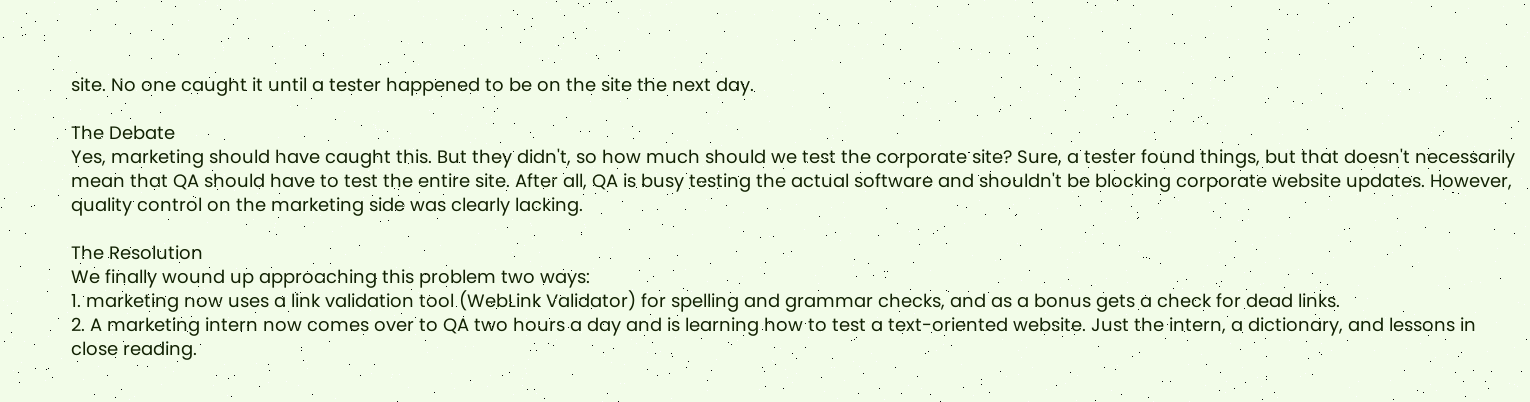site. No one caught it until a tester happened to be on the site the next day.

The Debate
Yes, marketing should have caught this. But they didn't, so how much should we test the corporate site? Sure, a tester found things, but that doesn't necessarily mean that QA should have to test the entire site. After all, QA is busy testing the actual software and shouldn't be blocking corporate website updates. However, quality control on the marketing side was clearly lacking.

The Resolution
We finally wound up approaching this problem two ways:
1. marketing now uses a link validation tool (WebLink Validator) for spelling and grammar checks, and as a bonus gets a check for dead links.
2. A marketing intern now comes over to QA two hours a day and is learning how to test a text-oriented website. Just the intern, a dictionary, and lessons in close reading.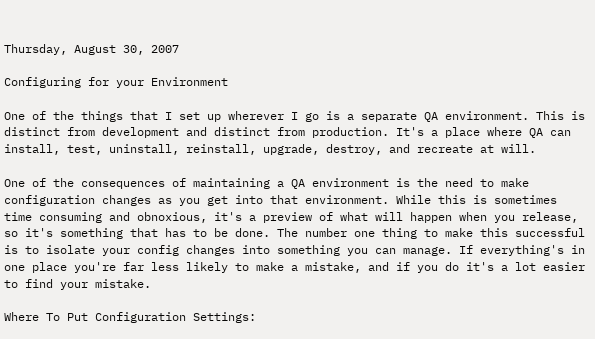Thursday, August 30, 2007

Configuring for your Environment

One of the things that I set up wherever I go is a separate QA environment. This is distinct from development and distinct from production. It's a place where QA can install, test, uninstall, reinstall, upgrade, destroy, and recreate at will.

One of the consequences of maintaining a QA environment is the need to make configuration changes as you get into that environment. While this is sometimes time consuming and obnoxious, it's a preview of what will happen when you release, so it's something that has to be done. The number one thing to make this successful is to isolate your config changes into something you can manage. If everything's in one place you're far less likely to make a mistake, and if you do it's a lot easier to find your mistake.

Where To Put Configuration Settings: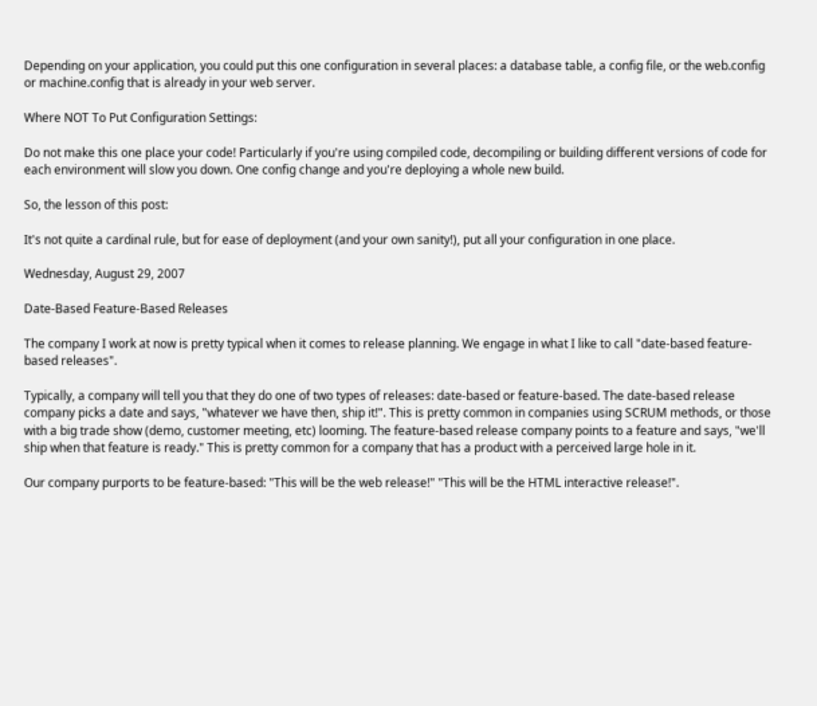Depending on your application, you could put this one configuration in several places: a database table, a config file, or the web.config or machine.config that is already in your web server.

Where NOT To Put Configuration Settings:

Do not make this one place your code! Particularly if you're using compiled code, decompiling or building different versions of code for each environment will slow you down. One config change and you're deploying a whole new build.

So, the lesson of this post:

It's not quite a cardinal rule, but for ease of deployment (and your own sanity!), put all your configuration in one place.

Wednesday, August 29, 2007

Date-Based Feature-Based Releases

The company I work at now is pretty typical when it comes to release planning. We engage in what I like to call "date-based feature-based releases".

Typically, a company will tell you that they do one of two types of releases: date-based or feature-based. The date-based release company picks a date and says, "whatever we have then, ship it!". This is pretty common in companies using SCRUM methods, or those with a big trade show (demo, customer meeting, etc) looming. The feature-based release company points to a feature and says, "we'll ship when that feature is ready." This is pretty common for a company that has a product with a perceived large hole in it.

Our company purports to be feature-based: "This will be the web release!" "This will be the HTML interactive release!".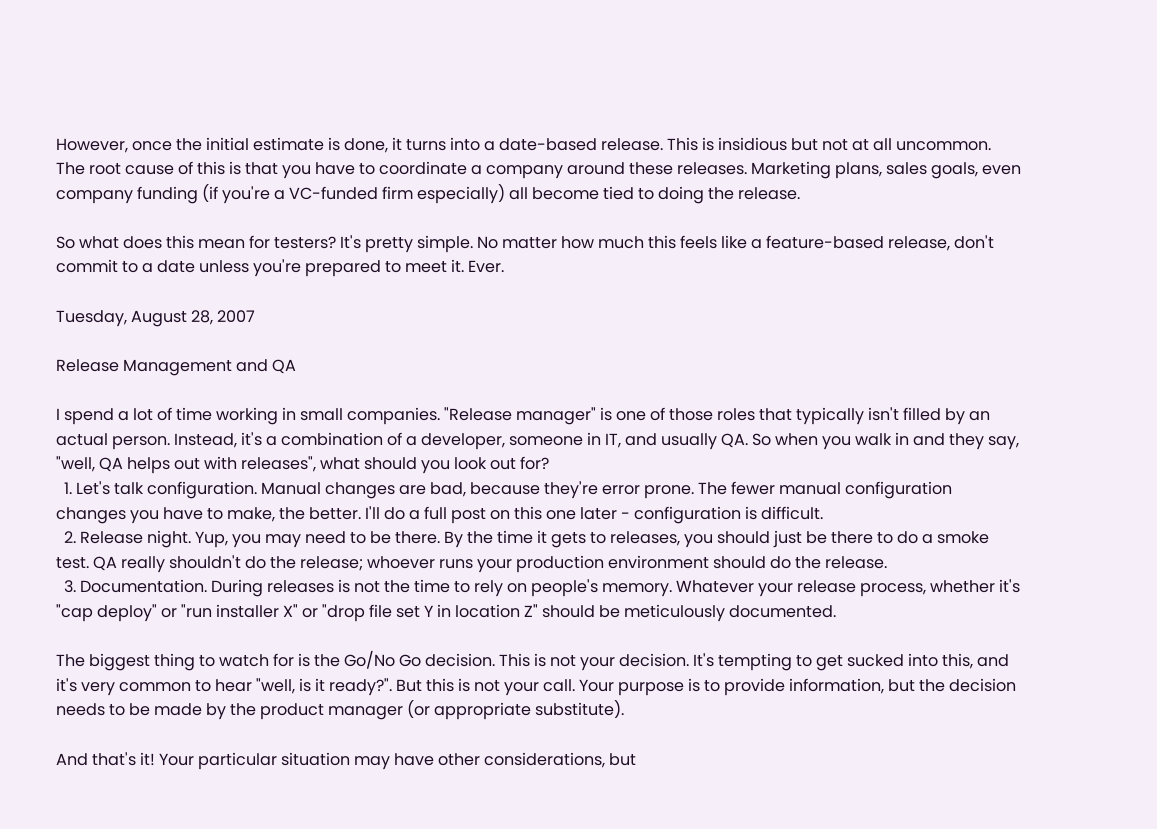However, once the initial estimate is done, it turns into a date-based release. This is insidious but not at all uncommon. The root cause of this is that you have to coordinate a company around these releases. Marketing plans, sales goals, even company funding (if you're a VC-funded firm especially) all become tied to doing the release.

So what does this mean for testers? It's pretty simple. No matter how much this feels like a feature-based release, don't commit to a date unless you're prepared to meet it. Ever.

Tuesday, August 28, 2007

Release Management and QA

I spend a lot of time working in small companies. "Release manager" is one of those roles that typically isn't filled by an actual person. Instead, it's a combination of a developer, someone in IT, and usually QA. So when you walk in and they say, "well, QA helps out with releases", what should you look out for?
  1. Let's talk configuration. Manual changes are bad, because they're error prone. The fewer manual configuration changes you have to make, the better. I'll do a full post on this one later - configuration is difficult.
  2. Release night. Yup, you may need to be there. By the time it gets to releases, you should just be there to do a smoke test. QA really shouldn't do the release; whoever runs your production environment should do the release.
  3. Documentation. During releases is not the time to rely on people's memory. Whatever your release process, whether it's "cap deploy" or "run installer X" or "drop file set Y in location Z" should be meticulously documented.

The biggest thing to watch for is the Go/No Go decision. This is not your decision. It's tempting to get sucked into this, and it's very common to hear "well, is it ready?". But this is not your call. Your purpose is to provide information, but the decision needs to be made by the product manager (or appropriate substitute).

And that's it! Your particular situation may have other considerations, but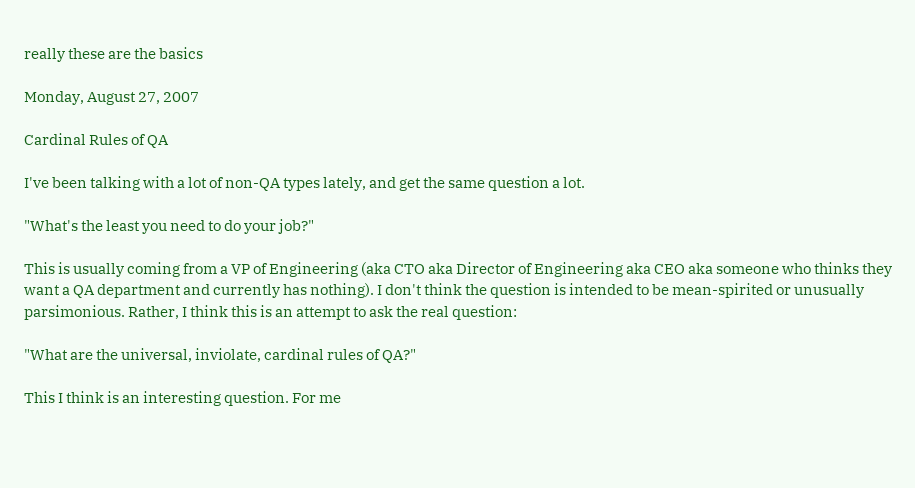really these are the basics

Monday, August 27, 2007

Cardinal Rules of QA

I've been talking with a lot of non-QA types lately, and get the same question a lot.

"What's the least you need to do your job?"

This is usually coming from a VP of Engineering (aka CTO aka Director of Engineering aka CEO aka someone who thinks they want a QA department and currently has nothing). I don't think the question is intended to be mean-spirited or unusually parsimonious. Rather, I think this is an attempt to ask the real question:

"What are the universal, inviolate, cardinal rules of QA?"

This I think is an interesting question. For me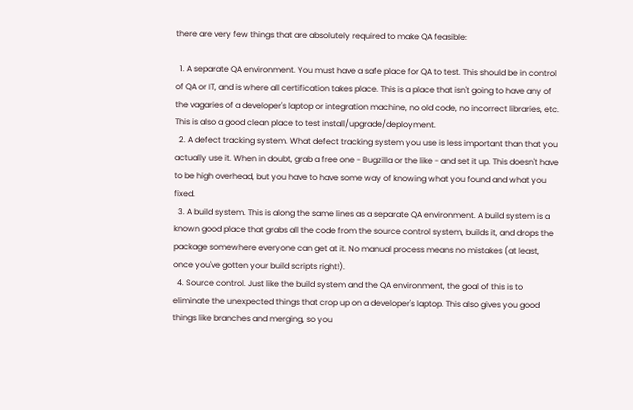there are very few things that are absolutely required to make QA feasible:

  1. A separate QA environment. You must have a safe place for QA to test. This should be in control of QA or IT, and is where all certification takes place. This is a place that isn't going to have any of the vagaries of a developer's laptop or integration machine, no old code, no incorrect libraries, etc. This is also a good clean place to test install/upgrade/deployment.
  2. A defect tracking system. What defect tracking system you use is less important than that you actually use it. When in doubt, grab a free one - Bugzilla or the like - and set it up. This doesn't have to be high overhead, but you have to have some way of knowing what you found and what you fixed.
  3. A build system. This is along the same lines as a separate QA environment. A build system is a known good place that grabs all the code from the source control system, builds it, and drops the package somewhere everyone can get at it. No manual process means no mistakes (at least, once you've gotten your build scripts right!).
  4. Source control. Just like the build system and the QA environment, the goal of this is to eliminate the unexpected things that crop up on a developer's laptop. This also gives you good things like branches and merging, so you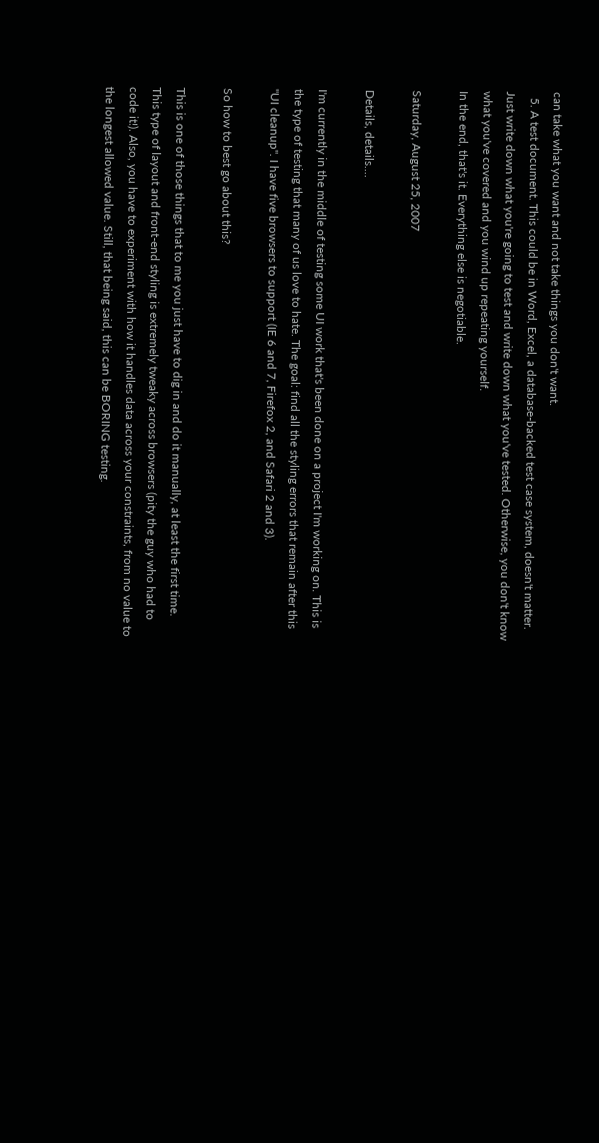can take what you want and not take things you don't want.
  5. A test document. This could be in Word, Excel, a database-backed test case system, doesn't matter. Just write down what you're going to test and write down what you've tested. Otherwise, you don't know what you've covered and you wind up repeating yourself.
In the end, that's it. Everything else is negotiable.

Saturday, August 25, 2007

Details, details....

I'm currently in the middle of testing some UI work that's been done on a project I'm working on. This is the type of testing that many of us love to hate. The goal: find all the styling errors that remain after this "UI cleanup". I have five browsers to support (IE 6 and 7, Firefox 2, and Safari 2 and 3).

So how to best go about this?

This is one of those things that to me you just have to dig in and do it manually, at least the first time. This type of layout and front-end styling is extremely tweaky across browsers (pity the guy who had to code it!). Also, you have to experiment with how it handles data across your constraints, from no value to the longest allowed value. Still, that being said, this can be BORING testing.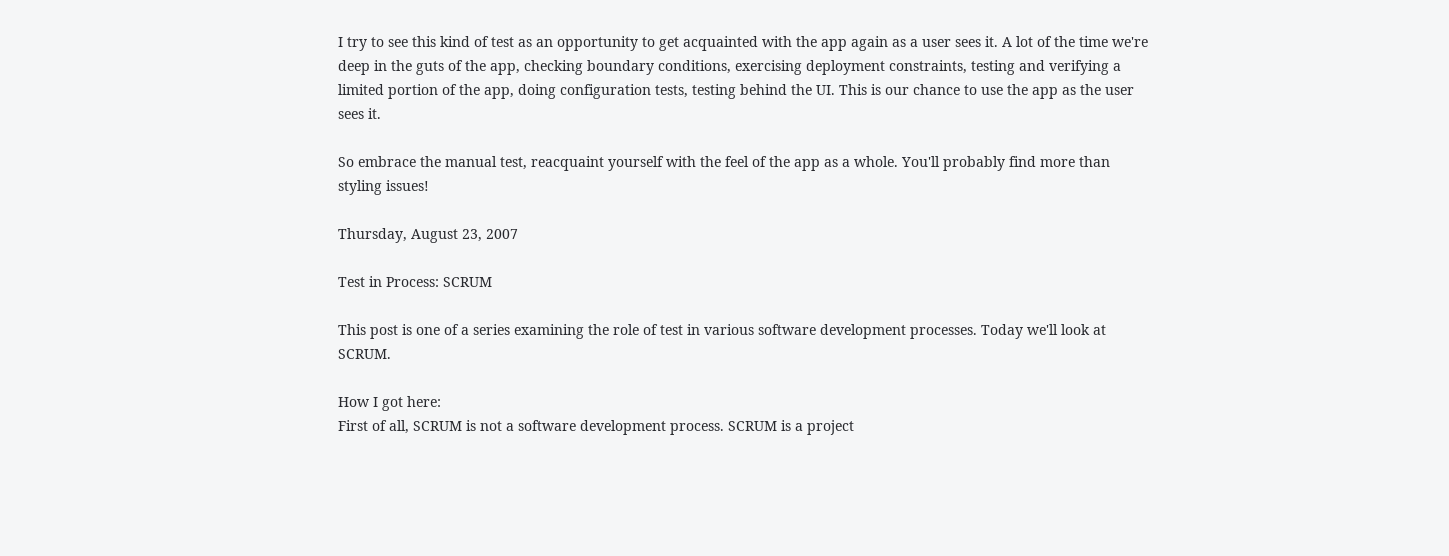I try to see this kind of test as an opportunity to get acquainted with the app again as a user sees it. A lot of the time we're deep in the guts of the app, checking boundary conditions, exercising deployment constraints, testing and verifying a limited portion of the app, doing configuration tests, testing behind the UI. This is our chance to use the app as the user sees it.

So embrace the manual test, reacquaint yourself with the feel of the app as a whole. You'll probably find more than styling issues!

Thursday, August 23, 2007

Test in Process: SCRUM

This post is one of a series examining the role of test in various software development processes. Today we'll look at SCRUM.

How I got here:
First of all, SCRUM is not a software development process. SCRUM is a project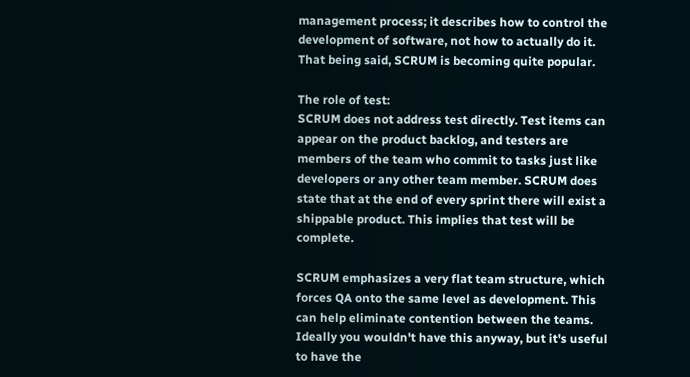management process; it describes how to control the development of software, not how to actually do it. That being said, SCRUM is becoming quite popular.

The role of test:
SCRUM does not address test directly. Test items can appear on the product backlog, and testers are members of the team who commit to tasks just like developers or any other team member. SCRUM does state that at the end of every sprint there will exist a shippable product. This implies that test will be complete.

SCRUM emphasizes a very flat team structure, which forces QA onto the same level as development. This can help eliminate contention between the teams. Ideally you wouldn't have this anyway, but it's useful to have the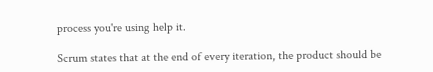process you're using help it.

Scrum states that at the end of every iteration, the product should be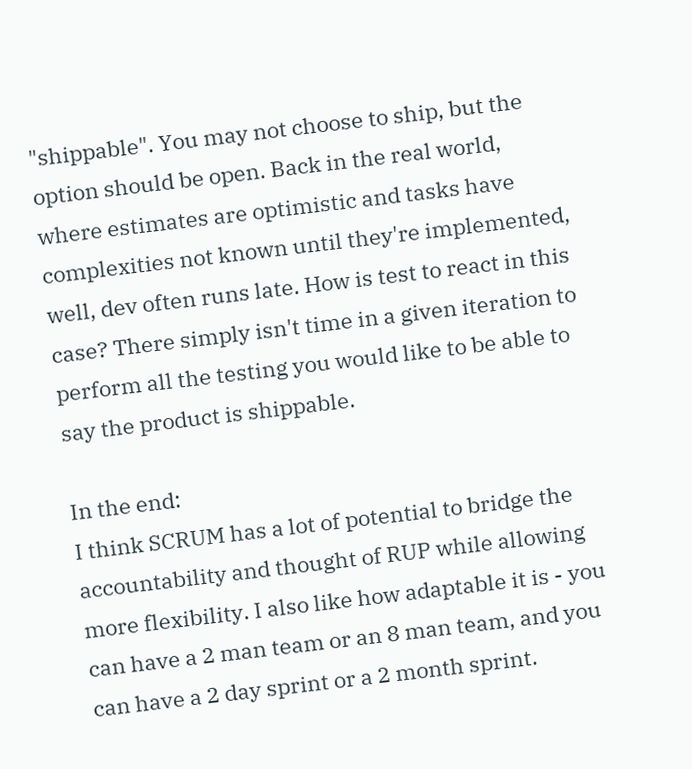"shippable". You may not choose to ship, but the option should be open. Back in the real world, where estimates are optimistic and tasks have complexities not known until they're implemented, well, dev often runs late. How is test to react in this case? There simply isn't time in a given iteration to perform all the testing you would like to be able to say the product is shippable.

In the end:
I think SCRUM has a lot of potential to bridge the accountability and thought of RUP while allowing more flexibility. I also like how adaptable it is - you can have a 2 man team or an 8 man team, and you can have a 2 day sprint or a 2 month sprint.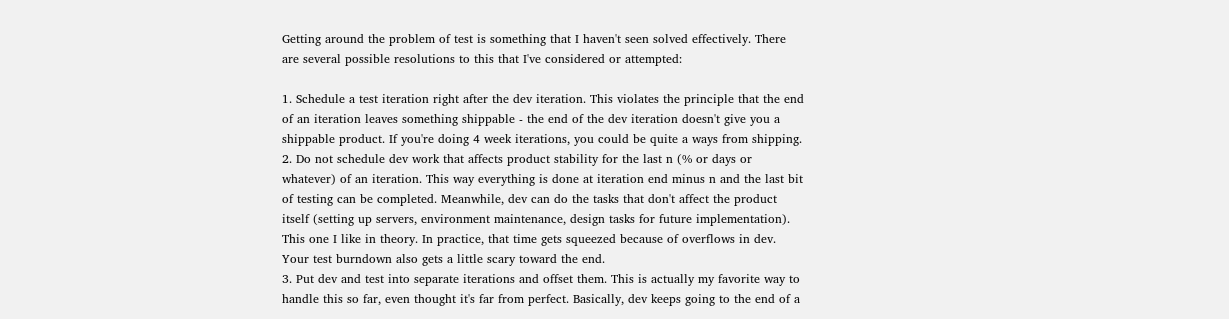Getting around the problem of test is something that I haven't seen solved effectively. There are several possible resolutions to this that I've considered or attempted:

1. Schedule a test iteration right after the dev iteration. This violates the principle that the end of an iteration leaves something shippable - the end of the dev iteration doesn't give you a shippable product. If you're doing 4 week iterations, you could be quite a ways from shipping.
2. Do not schedule dev work that affects product stability for the last n (% or days or whatever) of an iteration. This way everything is done at iteration end minus n and the last bit of testing can be completed. Meanwhile, dev can do the tasks that don't affect the product itself (setting up servers, environment maintenance, design tasks for future implementation). This one I like in theory. In practice, that time gets squeezed because of overflows in dev. Your test burndown also gets a little scary toward the end.
3. Put dev and test into separate iterations and offset them. This is actually my favorite way to handle this so far, even thought it's far from perfect. Basically, dev keeps going to the end of a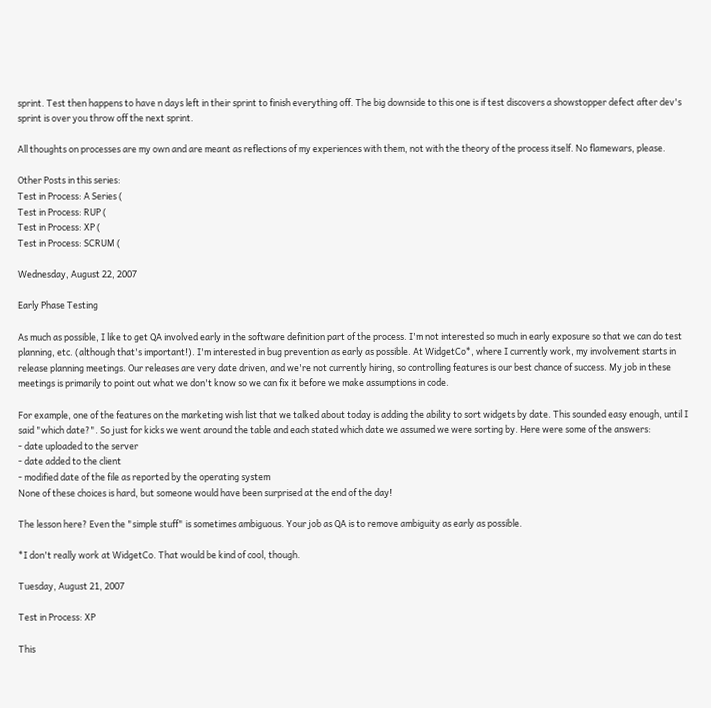sprint. Test then happens to have n days left in their sprint to finish everything off. The big downside to this one is if test discovers a showstopper defect after dev's sprint is over you throw off the next sprint.

All thoughts on processes are my own and are meant as reflections of my experiences with them, not with the theory of the process itself. No flamewars, please.

Other Posts in this series:
Test in Process: A Series (
Test in Process: RUP (
Test in Process: XP (
Test in Process: SCRUM (

Wednesday, August 22, 2007

Early Phase Testing

As much as possible, I like to get QA involved early in the software definition part of the process. I'm not interested so much in early exposure so that we can do test planning, etc. (although that's important!). I'm interested in bug prevention as early as possible. At WidgetCo*, where I currently work, my involvement starts in release planning meetings. Our releases are very date driven, and we're not currently hiring, so controlling features is our best chance of success. My job in these meetings is primarily to point out what we don't know so we can fix it before we make assumptions in code.

For example, one of the features on the marketing wish list that we talked about today is adding the ability to sort widgets by date. This sounded easy enough, until I said "which date?". So just for kicks we went around the table and each stated which date we assumed we were sorting by. Here were some of the answers:
- date uploaded to the server
- date added to the client
- modified date of the file as reported by the operating system
None of these choices is hard, but someone would have been surprised at the end of the day!

The lesson here? Even the "simple stuff" is sometimes ambiguous. Your job as QA is to remove ambiguity as early as possible.

*I don't really work at WidgetCo. That would be kind of cool, though.

Tuesday, August 21, 2007

Test in Process: XP

This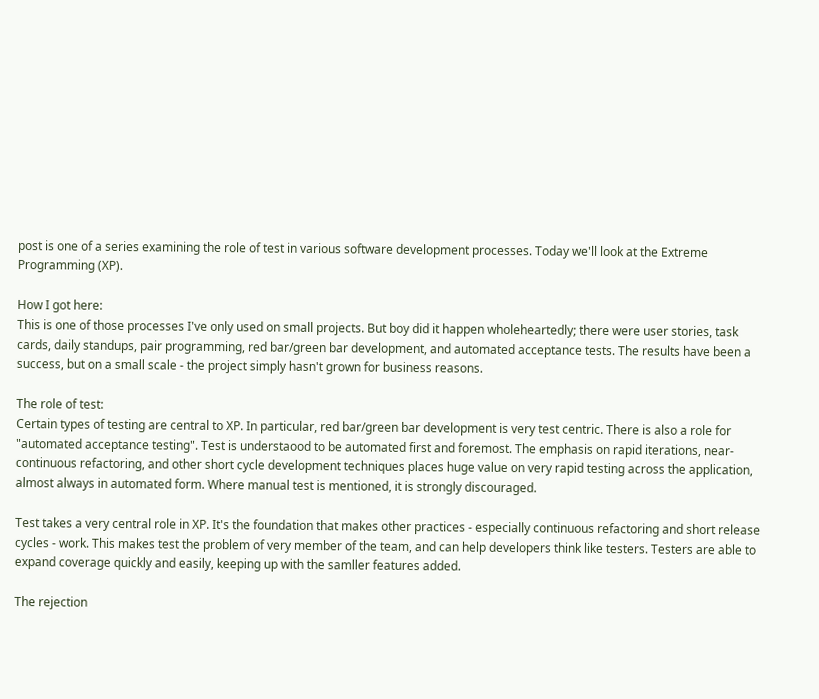post is one of a series examining the role of test in various software development processes. Today we'll look at the Extreme Programming (XP).

How I got here:
This is one of those processes I've only used on small projects. But boy did it happen wholeheartedly; there were user stories, task cards, daily standups, pair programming, red bar/green bar development, and automated acceptance tests. The results have been a success, but on a small scale - the project simply hasn't grown for business reasons.

The role of test:
Certain types of testing are central to XP. In particular, red bar/green bar development is very test centric. There is also a role for "automated acceptance testing". Test is understaood to be automated first and foremost. The emphasis on rapid iterations, near-continuous refactoring, and other short cycle development techniques places huge value on very rapid testing across the application, almost always in automated form. Where manual test is mentioned, it is strongly discouraged.

Test takes a very central role in XP. It's the foundation that makes other practices - especially continuous refactoring and short release cycles - work. This makes test the problem of very member of the team, and can help developers think like testers. Testers are able to expand coverage quickly and easily, keeping up with the samller features added.

The rejection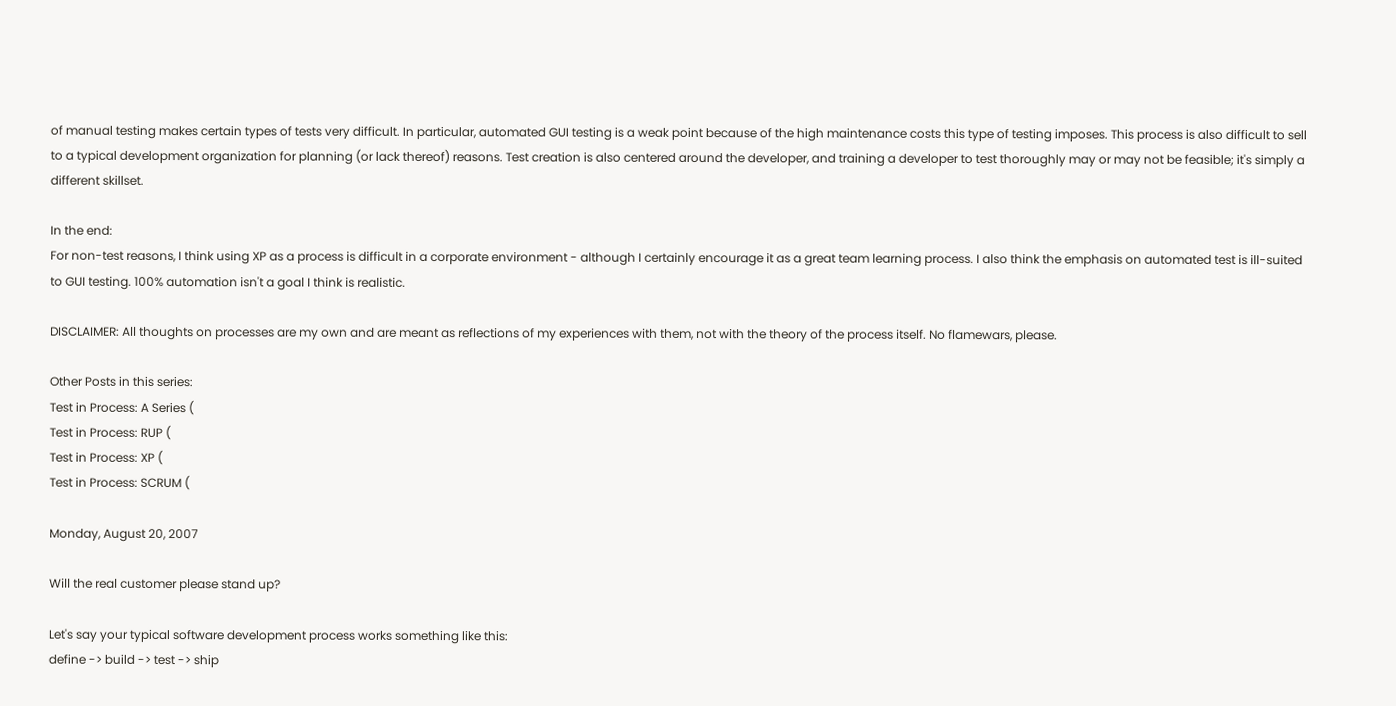of manual testing makes certain types of tests very difficult. In particular, automated GUI testing is a weak point because of the high maintenance costs this type of testing imposes. This process is also difficult to sell to a typical development organization for planning (or lack thereof) reasons. Test creation is also centered around the developer, and training a developer to test thoroughly may or may not be feasible; it's simply a different skillset.

In the end:
For non-test reasons, I think using XP as a process is difficult in a corporate environment - although I certainly encourage it as a great team learning process. I also think the emphasis on automated test is ill-suited to GUI testing. 100% automation isn't a goal I think is realistic.

DISCLAIMER: All thoughts on processes are my own and are meant as reflections of my experiences with them, not with the theory of the process itself. No flamewars, please.

Other Posts in this series:
Test in Process: A Series (
Test in Process: RUP (
Test in Process: XP (
Test in Process: SCRUM (

Monday, August 20, 2007

Will the real customer please stand up?

Let's say your typical software development process works something like this:
define -> build -> test -> ship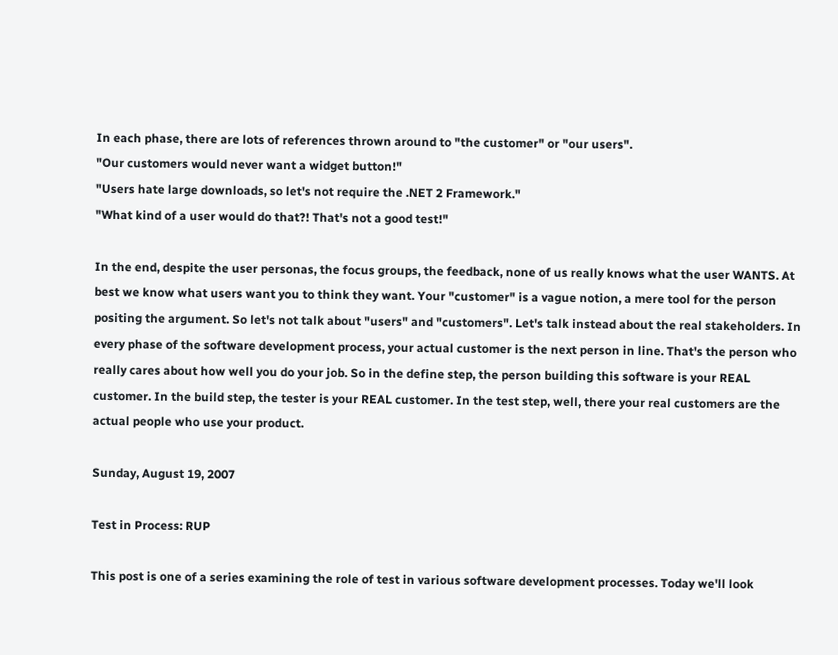In each phase, there are lots of references thrown around to "the customer" or "our users".
"Our customers would never want a widget button!"
"Users hate large downloads, so let's not require the .NET 2 Framework."
"What kind of a user would do that?! That's not a good test!"

In the end, despite the user personas, the focus groups, the feedback, none of us really knows what the user WANTS. At best we know what users want you to think they want. Your "customer" is a vague notion, a mere tool for the person positing the argument. So let's not talk about "users" and "customers". Let's talk instead about the real stakeholders. In every phase of the software development process, your actual customer is the next person in line. That's the person who really cares about how well you do your job. So in the define step, the person building this software is your REAL customer. In the build step, the tester is your REAL customer. In the test step, well, there your real customers are the actual people who use your product.

Sunday, August 19, 2007

Test in Process: RUP

This post is one of a series examining the role of test in various software development processes. Today we'll look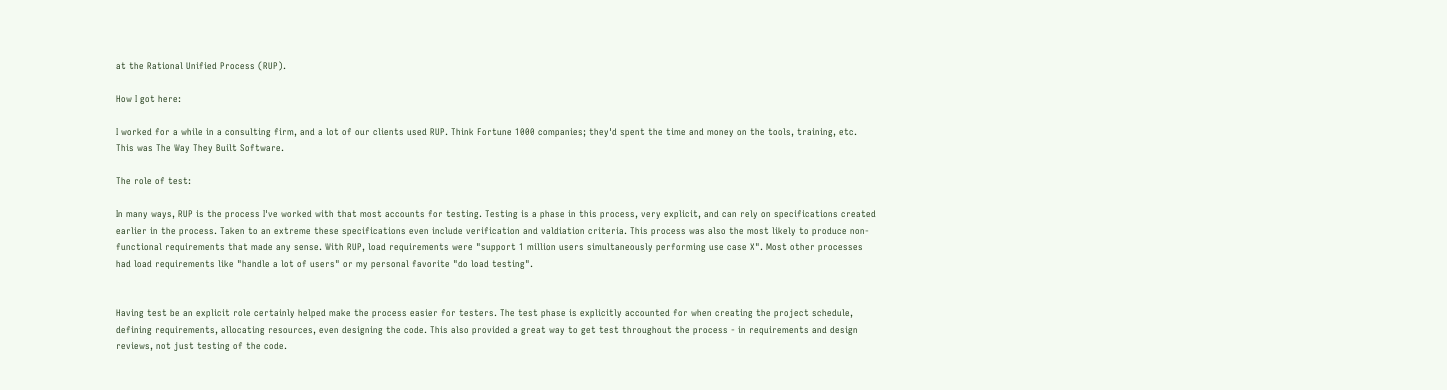at the Rational Unified Process (RUP).

How I got here:

I worked for a while in a consulting firm, and a lot of our clients used RUP. Think Fortune 1000 companies; they'd spent the time and money on the tools, training, etc. This was The Way They Built Software.

The role of test:

In many ways, RUP is the process I've worked with that most accounts for testing. Testing is a phase in this process, very explicit, and can rely on specifications created earlier in the process. Taken to an extreme these specifications even include verification and valdiation criteria. This process was also the most likely to produce non-functional requirements that made any sense. With RUP, load requirements were "support 1 million users simultaneously performing use case X". Most other processes had load requirements like "handle a lot of users" or my personal favorite "do load testing".


Having test be an explicit role certainly helped make the process easier for testers. The test phase is explicitly accounted for when creating the project schedule, defining requirements, allocating resources, even designing the code. This also provided a great way to get test throughout the process - in requirements and design reviews, not just testing of the code.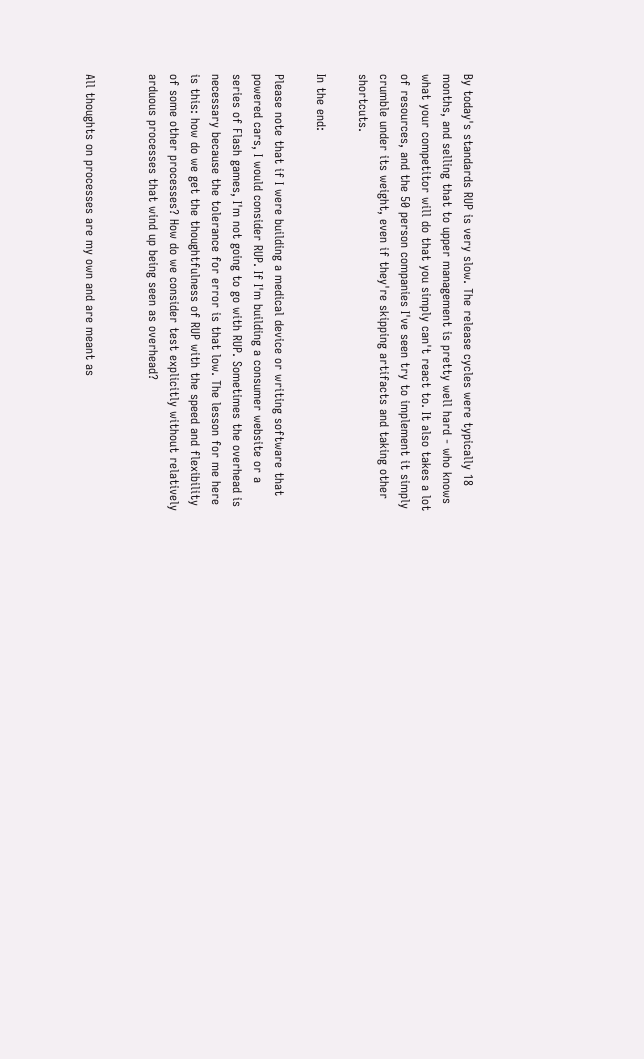By today's standards RUP is very slow. The release cycles were typically 18 months, and selling that to upper management is pretty well hard - who knows what your competitor will do that you simply can't react to. It also takes a lot of resources, and the 50 person companies I've seen try to implement it simply crumble under its weight, even if they're skipping artifacts and taking other shortcuts.

In the end:

Please note that if I were building a medical device or writing software that powered cars, I would consider RUP. If I'm building a consumer website or a series of Flash games, I'm not going to go with RUP. Sometimes the overhead is necessary because the tolerance for error is that low. The lesson for me here is this: how do we get the thoughtfulness of RUP with the speed and flexibility of some other processes? How do we consider test explicitly without relatively arduous processes that wind up being seen as overhead?


All thoughts on processes are my own and are meant as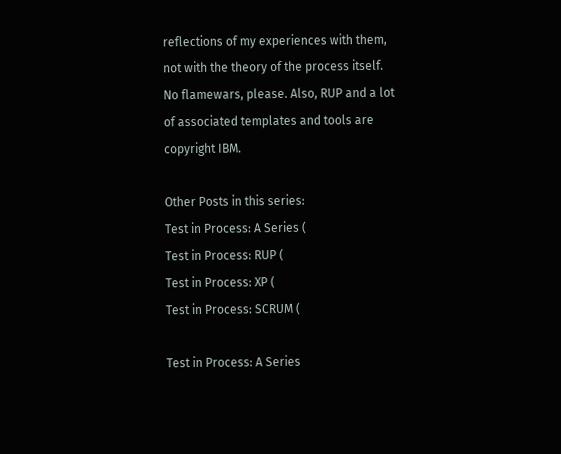reflections of my experiences with them, not with the theory of the process itself. No flamewars, please. Also, RUP and a lot of associated templates and tools are copyright IBM.

Other Posts in this series:
Test in Process: A Series (
Test in Process: RUP (
Test in Process: XP (
Test in Process: SCRUM (

Test in Process: A Series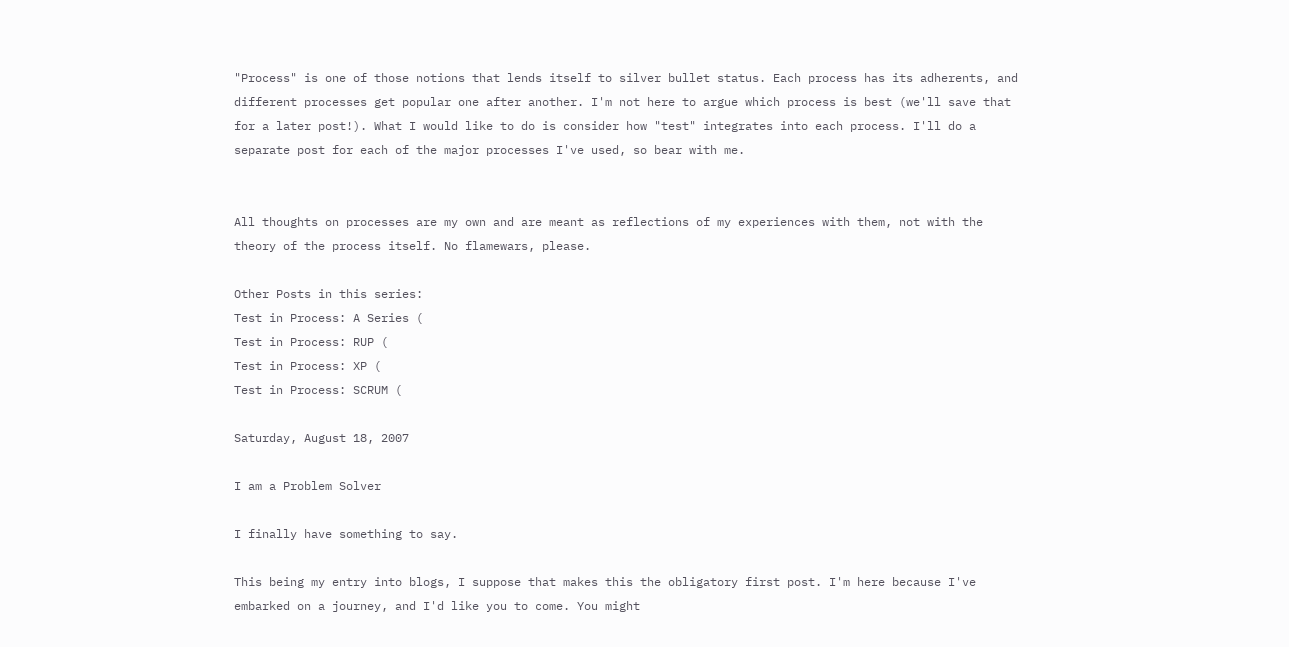"Process" is one of those notions that lends itself to silver bullet status. Each process has its adherents, and different processes get popular one after another. I'm not here to argue which process is best (we'll save that for a later post!). What I would like to do is consider how "test" integrates into each process. I'll do a separate post for each of the major processes I've used, so bear with me.


All thoughts on processes are my own and are meant as reflections of my experiences with them, not with the theory of the process itself. No flamewars, please.

Other Posts in this series:
Test in Process: A Series (
Test in Process: RUP (
Test in Process: XP (
Test in Process: SCRUM (

Saturday, August 18, 2007

I am a Problem Solver

I finally have something to say.

This being my entry into blogs, I suppose that makes this the obligatory first post. I'm here because I've embarked on a journey, and I'd like you to come. You might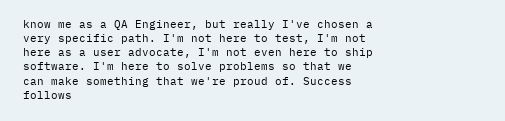know me as a QA Engineer, but really I've chosen a very specific path. I'm not here to test, I'm not here as a user advocate, I'm not even here to ship software. I'm here to solve problems so that we can make something that we're proud of. Success follows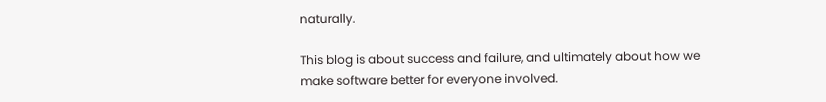naturally.

This blog is about success and failure, and ultimately about how we make software better for everyone involved.